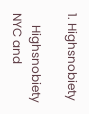1. Highsnobiety

    Highsnobiety NYC and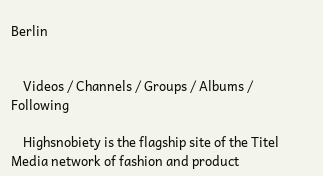Berlin


    Videos / Channels / Groups / Albums / Following

    Highsnobiety is the flagship site of the Titel Media network of fashion and product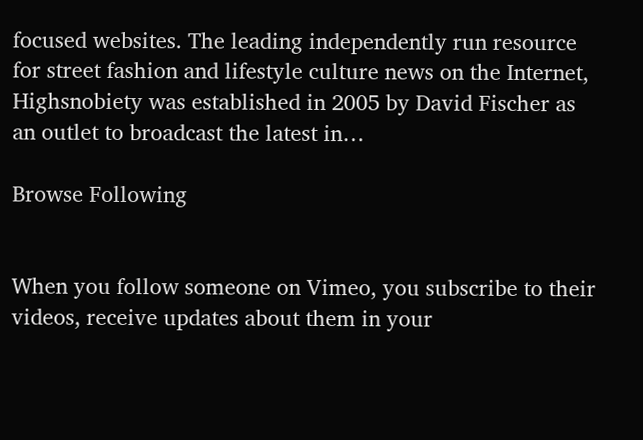focused websites. The leading independently run resource for street fashion and lifestyle culture news on the Internet, Highsnobiety was established in 2005 by David Fischer as an outlet to broadcast the latest in…

Browse Following


When you follow someone on Vimeo, you subscribe to their videos, receive updates about them in your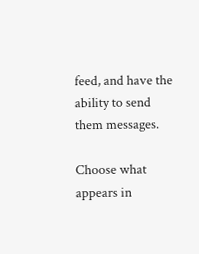feed, and have the ability to send them messages.

Choose what appears in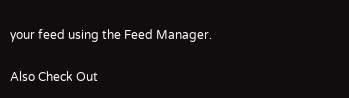your feed using the Feed Manager.

Also Check Out